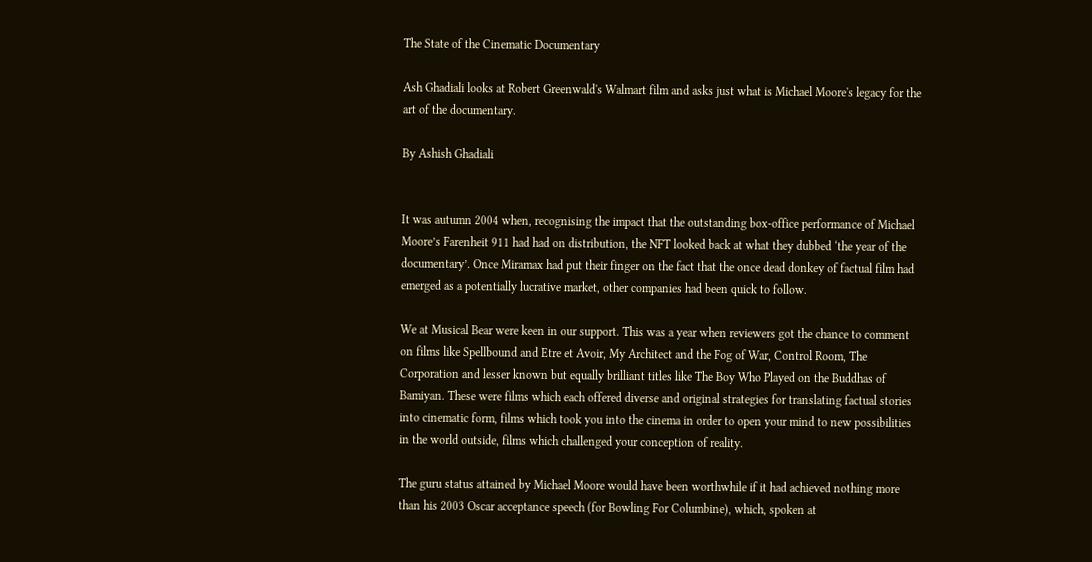The State of the Cinematic Documentary

Ash Ghadiali looks at Robert Greenwald's Walmart film and asks just what is Michael Moore's legacy for the art of the documentary.

By Ashish Ghadiali


It was autumn 2004 when, recognising the impact that the outstanding box-office performance of Michael Moore’s Farenheit 911 had had on distribution, the NFT looked back at what they dubbed ‘the year of the documentary’. Once Miramax had put their finger on the fact that the once dead donkey of factual film had emerged as a potentially lucrative market, other companies had been quick to follow.

We at Musical Bear were keen in our support. This was a year when reviewers got the chance to comment on films like Spellbound and Etre et Avoir, My Architect and the Fog of War, Control Room, The Corporation and lesser known but equally brilliant titles like The Boy Who Played on the Buddhas of Bamiyan. These were films which each offered diverse and original strategies for translating factual stories into cinematic form, films which took you into the cinema in order to open your mind to new possibilities in the world outside, films which challenged your conception of reality.

The guru status attained by Michael Moore would have been worthwhile if it had achieved nothing more than his 2003 Oscar acceptance speech (for Bowling For Columbine), which, spoken at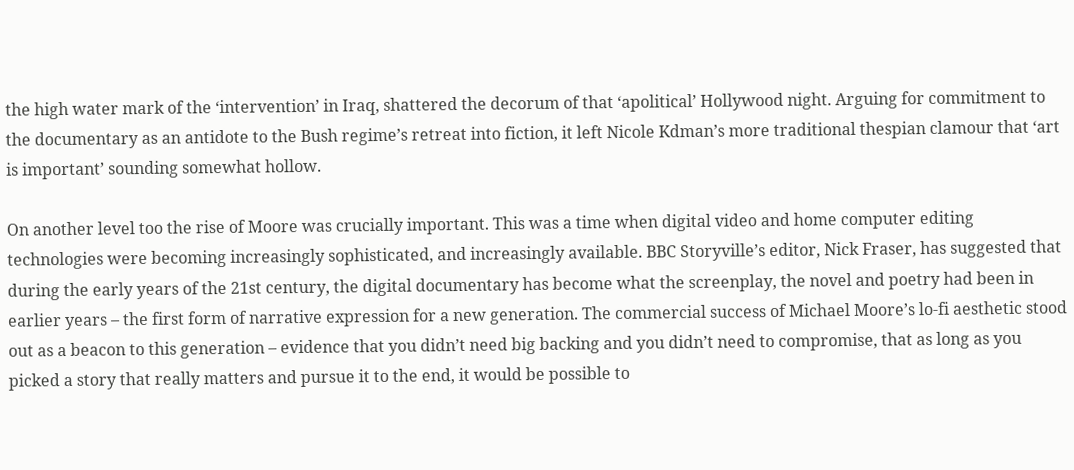the high water mark of the ‘intervention’ in Iraq, shattered the decorum of that ‘apolitical’ Hollywood night. Arguing for commitment to the documentary as an antidote to the Bush regime’s retreat into fiction, it left Nicole Kdman’s more traditional thespian clamour that ‘art is important’ sounding somewhat hollow.

On another level too the rise of Moore was crucially important. This was a time when digital video and home computer editing technologies were becoming increasingly sophisticated, and increasingly available. BBC Storyville’s editor, Nick Fraser, has suggested that during the early years of the 21st century, the digital documentary has become what the screenplay, the novel and poetry had been in earlier years – the first form of narrative expression for a new generation. The commercial success of Michael Moore’s lo-fi aesthetic stood out as a beacon to this generation – evidence that you didn’t need big backing and you didn’t need to compromise, that as long as you picked a story that really matters and pursue it to the end, it would be possible to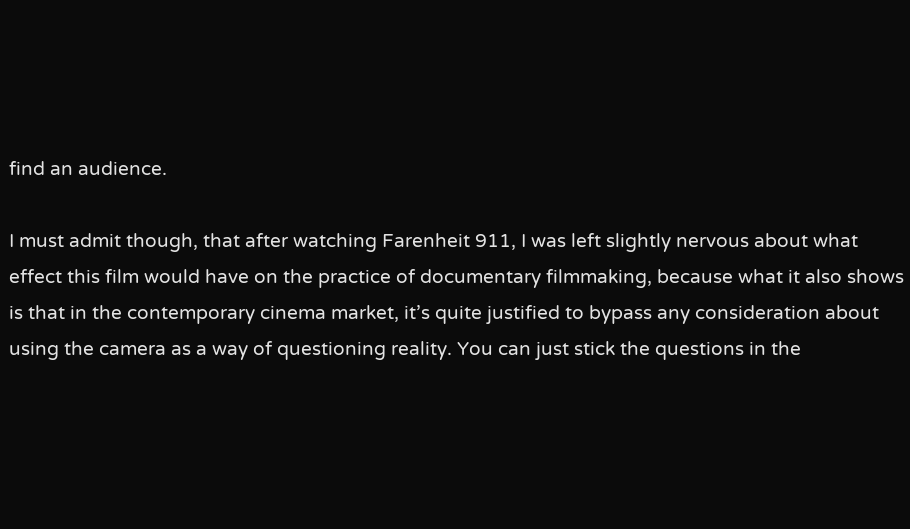find an audience.

I must admit though, that after watching Farenheit 911, I was left slightly nervous about what effect this film would have on the practice of documentary filmmaking, because what it also shows is that in the contemporary cinema market, it’s quite justified to bypass any consideration about using the camera as a way of questioning reality. You can just stick the questions in the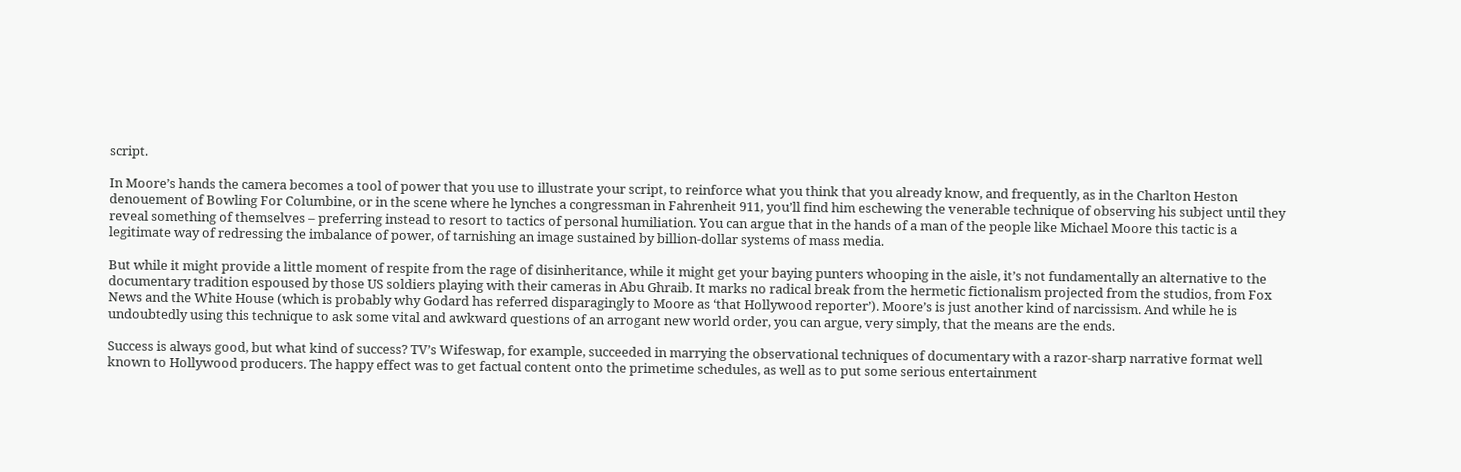script.

In Moore’s hands the camera becomes a tool of power that you use to illustrate your script, to reinforce what you think that you already know, and frequently, as in the Charlton Heston denouement of Bowling For Columbine, or in the scene where he lynches a congressman in Fahrenheit 911, you’ll find him eschewing the venerable technique of observing his subject until they reveal something of themselves – preferring instead to resort to tactics of personal humiliation. You can argue that in the hands of a man of the people like Michael Moore this tactic is a legitimate way of redressing the imbalance of power, of tarnishing an image sustained by billion-dollar systems of mass media.

But while it might provide a little moment of respite from the rage of disinheritance, while it might get your baying punters whooping in the aisle, it’s not fundamentally an alternative to the documentary tradition espoused by those US soldiers playing with their cameras in Abu Ghraib. It marks no radical break from the hermetic fictionalism projected from the studios, from Fox News and the White House (which is probably why Godard has referred disparagingly to Moore as ‘that Hollywood reporter’). Moore’s is just another kind of narcissism. And while he is undoubtedly using this technique to ask some vital and awkward questions of an arrogant new world order, you can argue, very simply, that the means are the ends.

Success is always good, but what kind of success? TV’s Wifeswap, for example, succeeded in marrying the observational techniques of documentary with a razor-sharp narrative format well known to Hollywood producers. The happy effect was to get factual content onto the primetime schedules, as well as to put some serious entertainment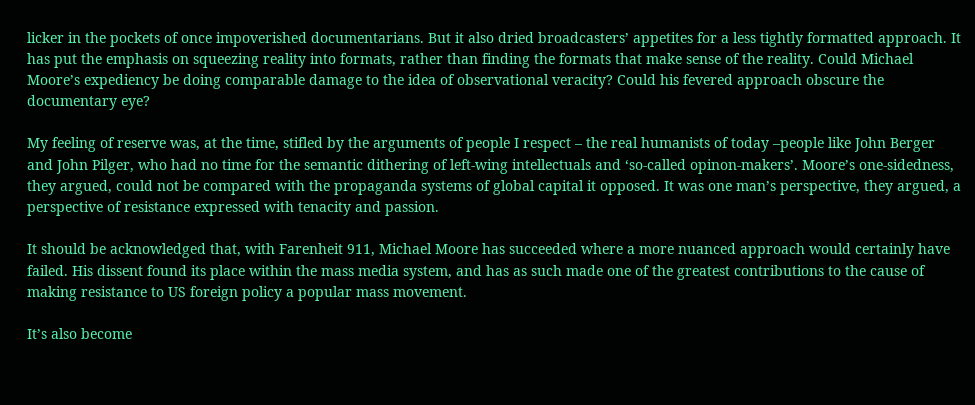licker in the pockets of once impoverished documentarians. But it also dried broadcasters’ appetites for a less tightly formatted approach. It has put the emphasis on squeezing reality into formats, rather than finding the formats that make sense of the reality. Could Michael Moore’s expediency be doing comparable damage to the idea of observational veracity? Could his fevered approach obscure the documentary eye?

My feeling of reserve was, at the time, stifled by the arguments of people I respect – the real humanists of today –people like John Berger and John Pilger, who had no time for the semantic dithering of left-wing intellectuals and ‘so-called opinon-makers’. Moore’s one-sidedness, they argued, could not be compared with the propaganda systems of global capital it opposed. It was one man’s perspective, they argued, a perspective of resistance expressed with tenacity and passion.

It should be acknowledged that, with Farenheit 911, Michael Moore has succeeded where a more nuanced approach would certainly have failed. His dissent found its place within the mass media system, and has as such made one of the greatest contributions to the cause of making resistance to US foreign policy a popular mass movement.

It’s also become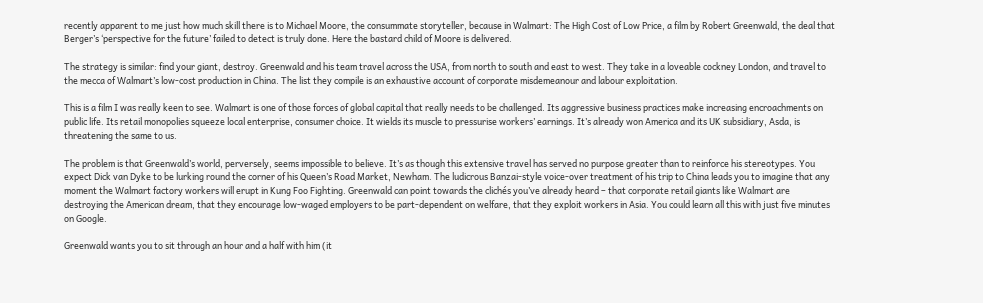recently apparent to me just how much skill there is to Michael Moore, the consummate storyteller, because in Walmart: The High Cost of Low Price, a film by Robert Greenwald, the deal that Berger’s ‘perspective for the future’ failed to detect is truly done. Here the bastard child of Moore is delivered.

The strategy is similar: find your giant, destroy. Greenwald and his team travel across the USA, from north to south and east to west. They take in a loveable cockney London, and travel to the mecca of Walmart’s low-cost production in China. The list they compile is an exhaustive account of corporate misdemeanour and labour exploitation.

This is a film I was really keen to see. Walmart is one of those forces of global capital that really needs to be challenged. Its aggressive business practices make increasing encroachments on public life. Its retail monopolies squeeze local enterprise, consumer choice. It wields its muscle to pressurise workers’ earnings. It’s already won America and its UK subsidiary, Asda, is threatening the same to us.

The problem is that Greenwald’s world, perversely, seems impossible to believe. It’s as though this extensive travel has served no purpose greater than to reinforce his stereotypes. You expect Dick van Dyke to be lurking round the corner of his Queen’s Road Market, Newham. The ludicrous Banzai-style voice-over treatment of his trip to China leads you to imagine that any moment the Walmart factory workers will erupt in Kung Foo Fighting. Greenwald can point towards the clichés you’ve already heard – that corporate retail giants like Walmart are destroying the American dream, that they encourage low-waged employers to be part-dependent on welfare, that they exploit workers in Asia. You could learn all this with just five minutes on Google.

Greenwald wants you to sit through an hour and a half with him (it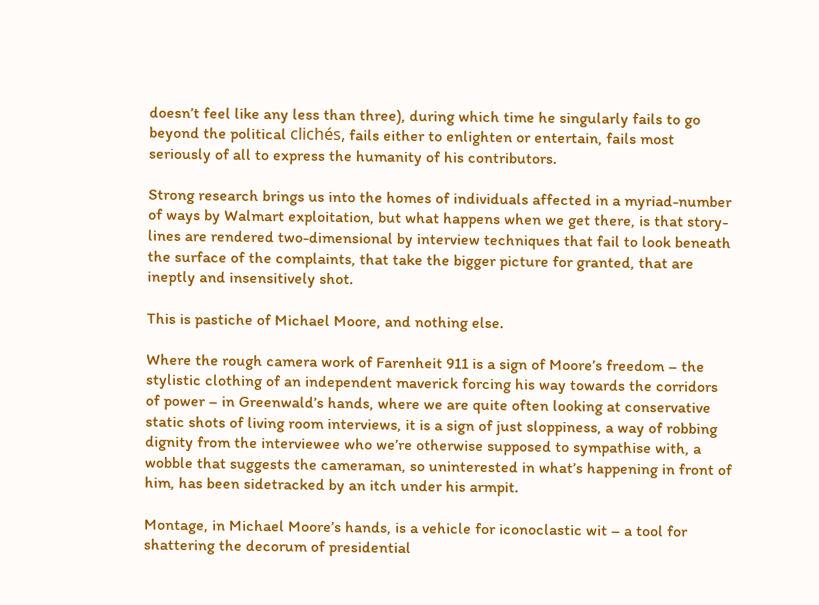doesn’t feel like any less than three), during which time he singularly fails to go beyond the political clichés, fails either to enlighten or entertain, fails most seriously of all to express the humanity of his contributors.

Strong research brings us into the homes of individuals affected in a myriad-number of ways by Walmart exploitation, but what happens when we get there, is that story-lines are rendered two-dimensional by interview techniques that fail to look beneath the surface of the complaints, that take the bigger picture for granted, that are ineptly and insensitively shot.

This is pastiche of Michael Moore, and nothing else.

Where the rough camera work of Farenheit 911 is a sign of Moore’s freedom – the stylistic clothing of an independent maverick forcing his way towards the corridors of power – in Greenwald’s hands, where we are quite often looking at conservative static shots of living room interviews, it is a sign of just sloppiness, a way of robbing dignity from the interviewee who we’re otherwise supposed to sympathise with, a wobble that suggests the cameraman, so uninterested in what’s happening in front of him, has been sidetracked by an itch under his armpit.

Montage, in Michael Moore’s hands, is a vehicle for iconoclastic wit – a tool for shattering the decorum of presidential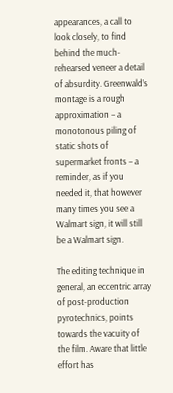appearances, a call to look closely, to find behind the much-rehearsed veneer a detail of absurdity. Greenwald’s montage is a rough approximation – a monotonous piling of static shots of supermarket fronts – a reminder, as if you needed it, that however many times you see a Walmart sign, it will still be a Walmart sign.

The editing technique in general, an eccentric array of post-production pyrotechnics, points towards the vacuity of the film. Aware that little effort has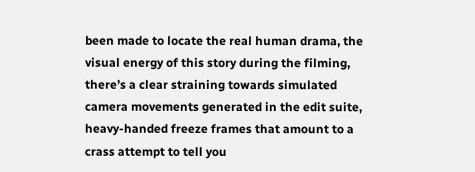been made to locate the real human drama, the visual energy of this story during the filming, there’s a clear straining towards simulated camera movements generated in the edit suite, heavy-handed freeze frames that amount to a crass attempt to tell you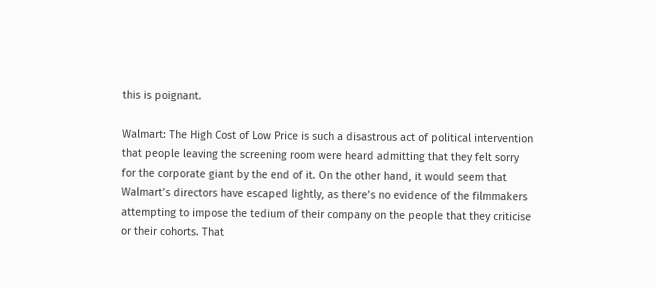this is poignant.

Walmart: The High Cost of Low Price is such a disastrous act of political intervention that people leaving the screening room were heard admitting that they felt sorry for the corporate giant by the end of it. On the other hand, it would seem that Walmart’s directors have escaped lightly, as there’s no evidence of the filmmakers attempting to impose the tedium of their company on the people that they criticise or their cohorts. That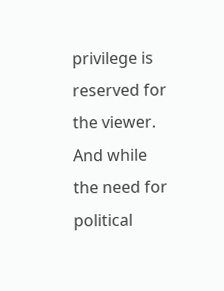privilege is reserved for the viewer. And while the need for political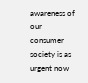awareness of our consumer society is as urgent now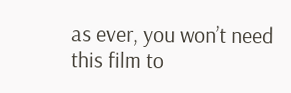as ever, you won’t need this film to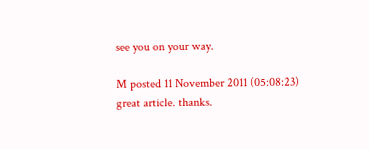see you on your way.

M posted 11 November 2011 (05:08:23)
great article. thanks.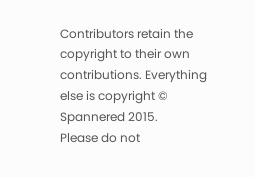Contributors retain the copyright to their own contributions. Everything else is copyright © Spannered 2015.
Please do not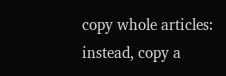copy whole articles: instead, copy a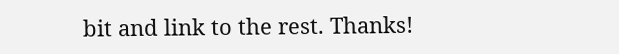bit and link to the rest. Thanks!